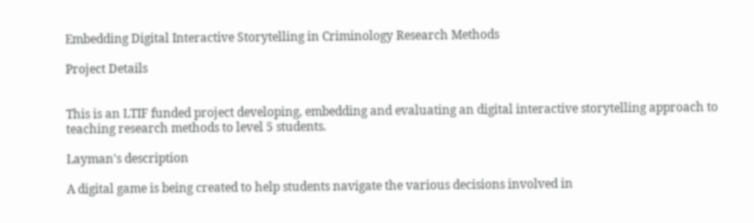Embedding Digital Interactive Storytelling in Criminology Research Methods

Project Details


This is an LTIF funded project developing, embedding and evaluating an digital interactive storytelling approach to teaching research methods to level 5 students.

Layman's description

A digital game is being created to help students navigate the various decisions involved in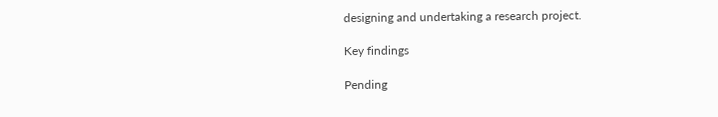designing and undertaking a research project.

Key findings

Pending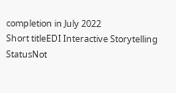completion in July 2022
Short titleEDI Interactive Storytelling
StatusNot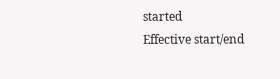started
Effective start/end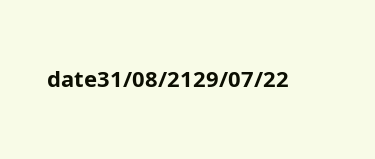date31/08/2129/07/22